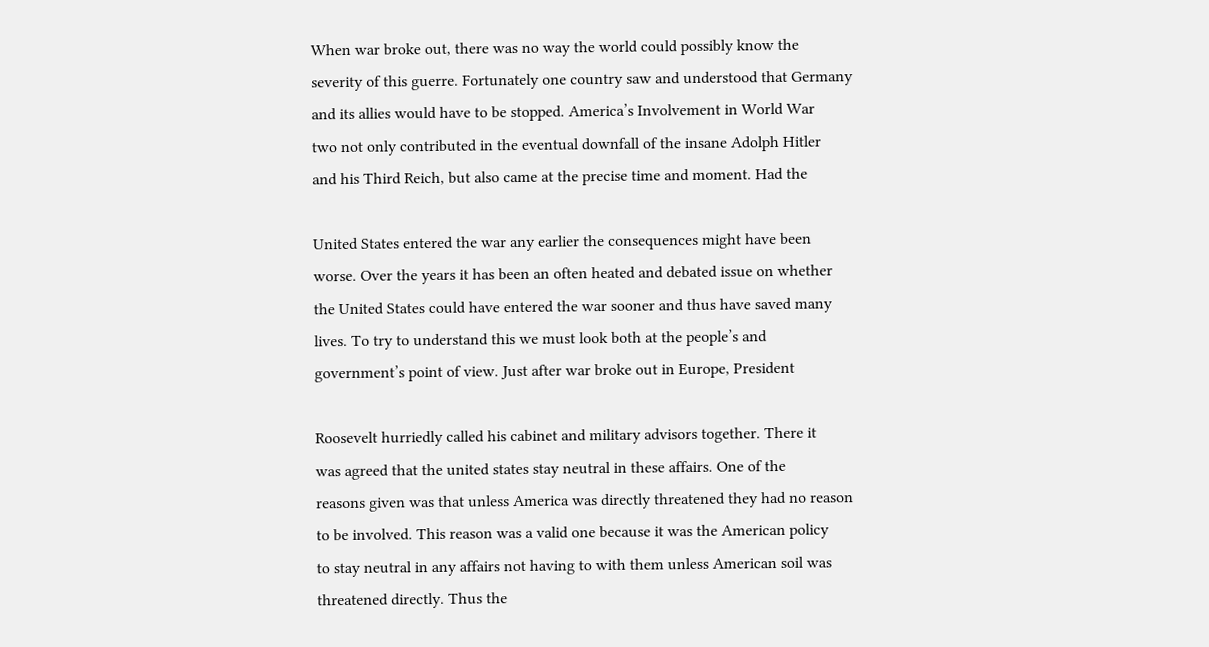When war broke out, there was no way the world could possibly know the
severity of this guerre. Fortunately one country saw and understood that Germany
and its allies would have to be stopped. America’s Involvement in World War
two not only contributed in the eventual downfall of the insane Adolph Hitler
and his Third Reich, but also came at the precise time and moment. Had the

United States entered the war any earlier the consequences might have been
worse. Over the years it has been an often heated and debated issue on whether
the United States could have entered the war sooner and thus have saved many
lives. To try to understand this we must look both at the people’s and
government’s point of view. Just after war broke out in Europe, President

Roosevelt hurriedly called his cabinet and military advisors together. There it
was agreed that the united states stay neutral in these affairs. One of the
reasons given was that unless America was directly threatened they had no reason
to be involved. This reason was a valid one because it was the American policy
to stay neutral in any affairs not having to with them unless American soil was
threatened directly. Thus the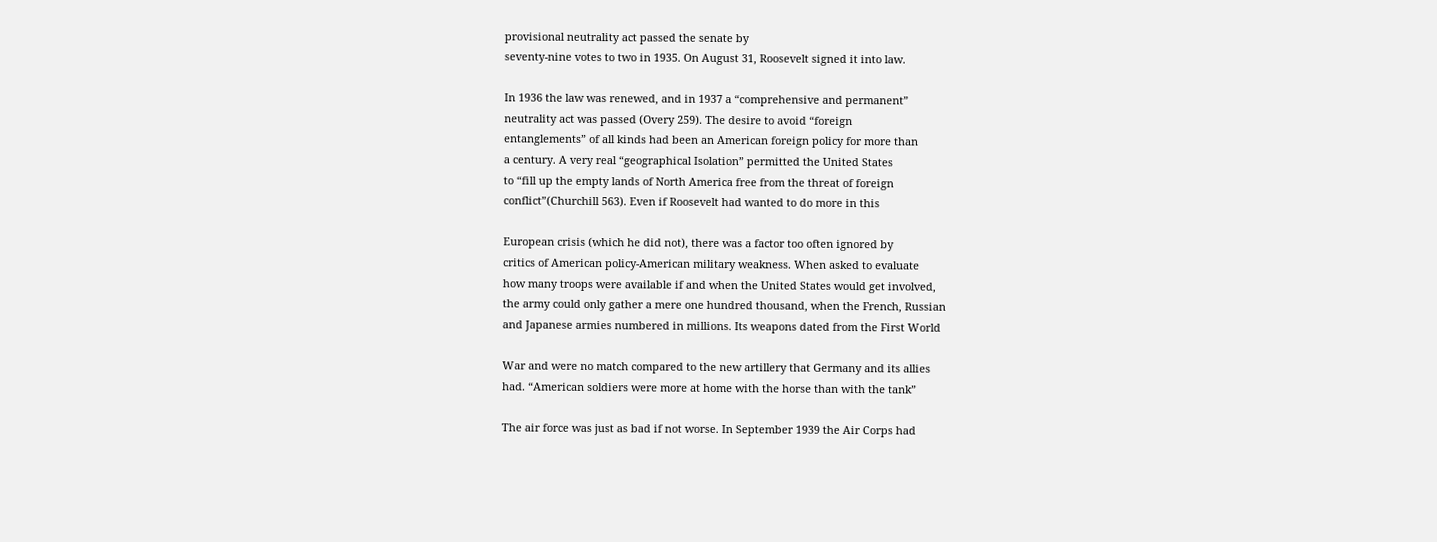provisional neutrality act passed the senate by
seventy-nine votes to two in 1935. On August 31, Roosevelt signed it into law.

In 1936 the law was renewed, and in 1937 a “comprehensive and permanent”
neutrality act was passed (Overy 259). The desire to avoid “foreign
entanglements” of all kinds had been an American foreign policy for more than
a century. A very real “geographical Isolation” permitted the United States
to “fill up the empty lands of North America free from the threat of foreign
conflict”(Churchill 563). Even if Roosevelt had wanted to do more in this

European crisis (which he did not), there was a factor too often ignored by
critics of American policy-American military weakness. When asked to evaluate
how many troops were available if and when the United States would get involved,
the army could only gather a mere one hundred thousand, when the French, Russian
and Japanese armies numbered in millions. Its weapons dated from the First World

War and were no match compared to the new artillery that Germany and its allies
had. “American soldiers were more at home with the horse than with the tank”

The air force was just as bad if not worse. In September 1939 the Air Corps had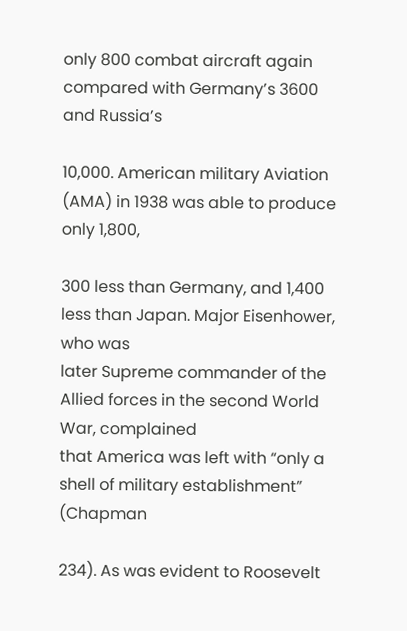only 800 combat aircraft again compared with Germany’s 3600 and Russia’s

10,000. American military Aviation (AMA) in 1938 was able to produce only 1,800,

300 less than Germany, and 1,400 less than Japan. Major Eisenhower, who was
later Supreme commander of the Allied forces in the second World War, complained
that America was left with “only a shell of military establishment” (Chapman

234). As was evident to Roosevelt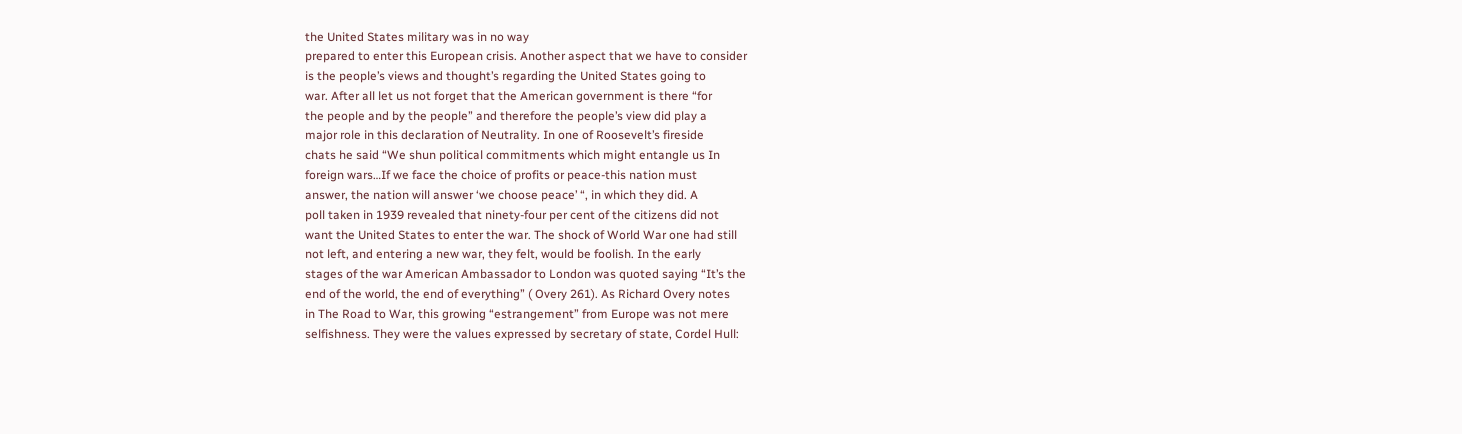the United States military was in no way
prepared to enter this European crisis. Another aspect that we have to consider
is the people’s views and thought’s regarding the United States going to
war. After all let us not forget that the American government is there “for
the people and by the people” and therefore the people’s view did play a
major role in this declaration of Neutrality. In one of Roosevelt’s fireside
chats he said “We shun political commitments which might entangle us In
foreign wars…If we face the choice of profits or peace-this nation must
answer, the nation will answer ‘we choose peace’ “, in which they did. A
poll taken in 1939 revealed that ninety-four per cent of the citizens did not
want the United States to enter the war. The shock of World War one had still
not left, and entering a new war, they felt, would be foolish. In the early
stages of the war American Ambassador to London was quoted saying “It’s the
end of the world, the end of everything” ( Overy 261). As Richard Overy notes
in The Road to War, this growing “estrangement” from Europe was not mere
selfishness. They were the values expressed by secretary of state, Cordel Hull: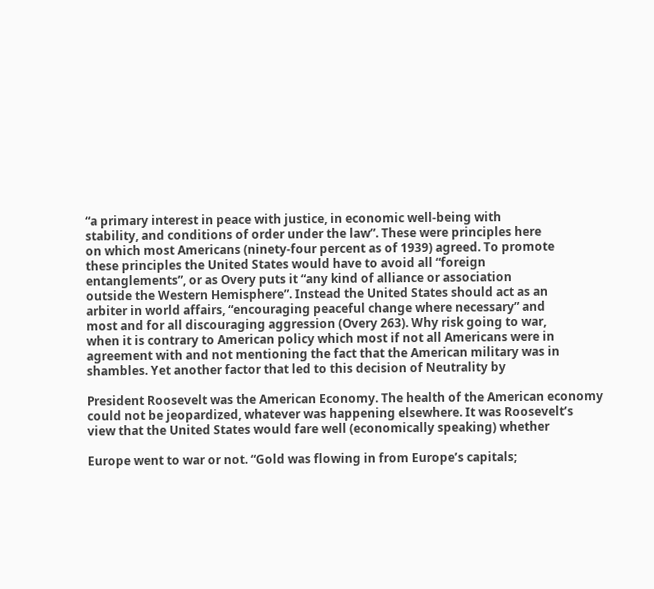“a primary interest in peace with justice, in economic well-being with
stability, and conditions of order under the law”. These were principles here
on which most Americans (ninety-four percent as of 1939) agreed. To promote
these principles the United States would have to avoid all “foreign
entanglements”, or as Overy puts it “any kind of alliance or association
outside the Western Hemisphere”. Instead the United States should act as an
arbiter in world affairs, “encouraging peaceful change where necessary” and
most and for all discouraging aggression (Overy 263). Why risk going to war,
when it is contrary to American policy which most if not all Americans were in
agreement with and not mentioning the fact that the American military was in
shambles. Yet another factor that led to this decision of Neutrality by

President Roosevelt was the American Economy. The health of the American economy
could not be jeopardized, whatever was happening elsewhere. It was Roosevelt’s
view that the United States would fare well (economically speaking) whether

Europe went to war or not. “Gold was flowing in from Europe’s capitals;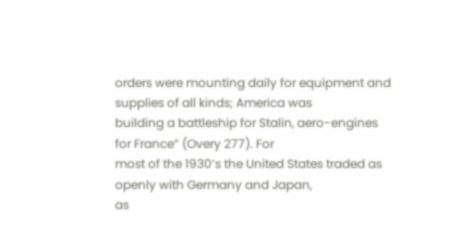orders were mounting daily for equipment and supplies of all kinds; America was
building a battleship for Stalin, aero-engines for France” (Overy 277). For
most of the 1930’s the United States traded as openly with Germany and Japan,
as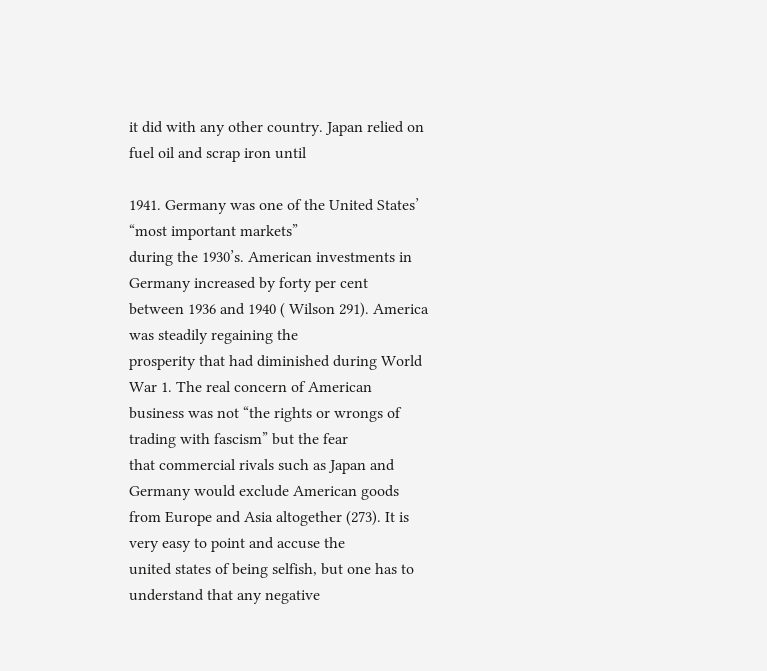it did with any other country. Japan relied on fuel oil and scrap iron until

1941. Germany was one of the United States’ “most important markets”
during the 1930’s. American investments in Germany increased by forty per cent
between 1936 and 1940 ( Wilson 291). America was steadily regaining the
prosperity that had diminished during World War 1. The real concern of American
business was not “the rights or wrongs of trading with fascism” but the fear
that commercial rivals such as Japan and Germany would exclude American goods
from Europe and Asia altogether (273). It is very easy to point and accuse the
united states of being selfish, but one has to understand that any negative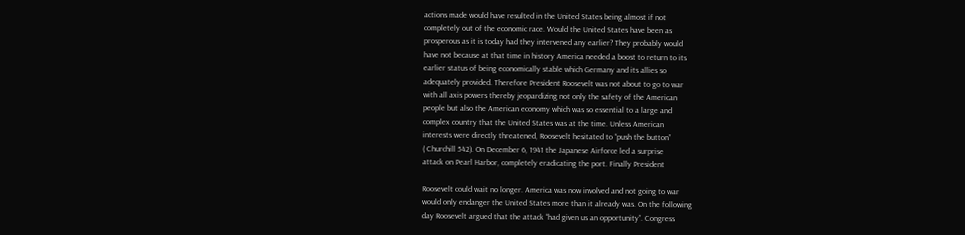actions made would have resulted in the United States being almost if not
completely out of the economic race. Would the United States have been as
prosperous as it is today had they intervened any earlier? They probably would
have not because at that time in history America needed a boost to return to its
earlier status of being economically stable which Germany and its allies so
adequately provided. Therefore President Roosevelt was not about to go to war
with all axis powers thereby jeopardizing not only the safety of the American
people but also the American economy which was so essential to a large and
complex country that the United States was at the time. Unless American
interests were directly threatened, Roosevelt hesitated to “push the button”
( Churchill 542). On December 6, 1941 the Japanese Airforce led a surprise
attack on Pearl Harbor, completely eradicating the port. Finally President

Roosevelt could wait no longer. America was now involved and not going to war
would only endanger the United States more than it already was. On the following
day Roosevelt argued that the attack “had given us an opportunity”. Congress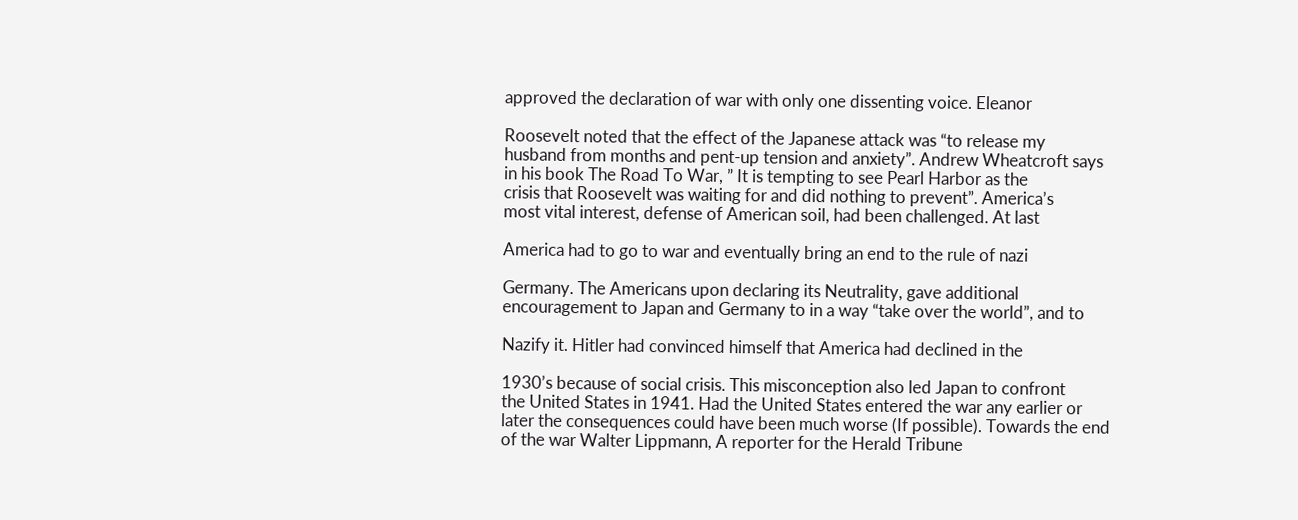approved the declaration of war with only one dissenting voice. Eleanor

Roosevelt noted that the effect of the Japanese attack was “to release my
husband from months and pent-up tension and anxiety”. Andrew Wheatcroft says
in his book The Road To War, ” It is tempting to see Pearl Harbor as the
crisis that Roosevelt was waiting for and did nothing to prevent”. America’s
most vital interest, defense of American soil, had been challenged. At last

America had to go to war and eventually bring an end to the rule of nazi

Germany. The Americans upon declaring its Neutrality, gave additional
encouragement to Japan and Germany to in a way “take over the world”, and to

Nazify it. Hitler had convinced himself that America had declined in the

1930’s because of social crisis. This misconception also led Japan to confront
the United States in 1941. Had the United States entered the war any earlier or
later the consequences could have been much worse (If possible). Towards the end
of the war Walter Lippmann, A reporter for the Herald Tribune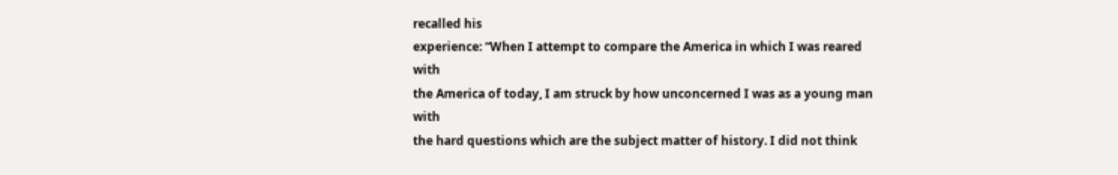recalled his
experience: “When I attempt to compare the America in which I was reared with
the America of today, I am struck by how unconcerned I was as a young man with
the hard questions which are the subject matter of history. I did not think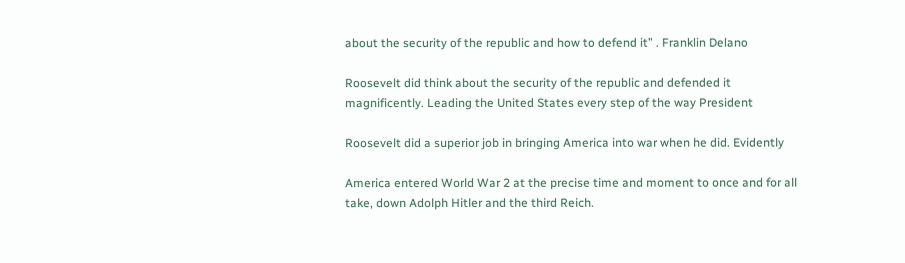about the security of the republic and how to defend it” . Franklin Delano

Roosevelt did think about the security of the republic and defended it
magnificently. Leading the United States every step of the way President

Roosevelt did a superior job in bringing America into war when he did. Evidently

America entered World War 2 at the precise time and moment to once and for all
take, down Adolph Hitler and the third Reich.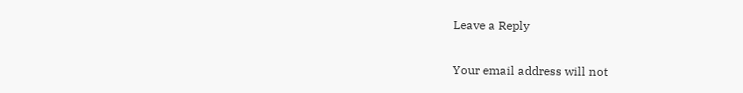Leave a Reply

Your email address will not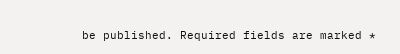be published. Required fields are marked *